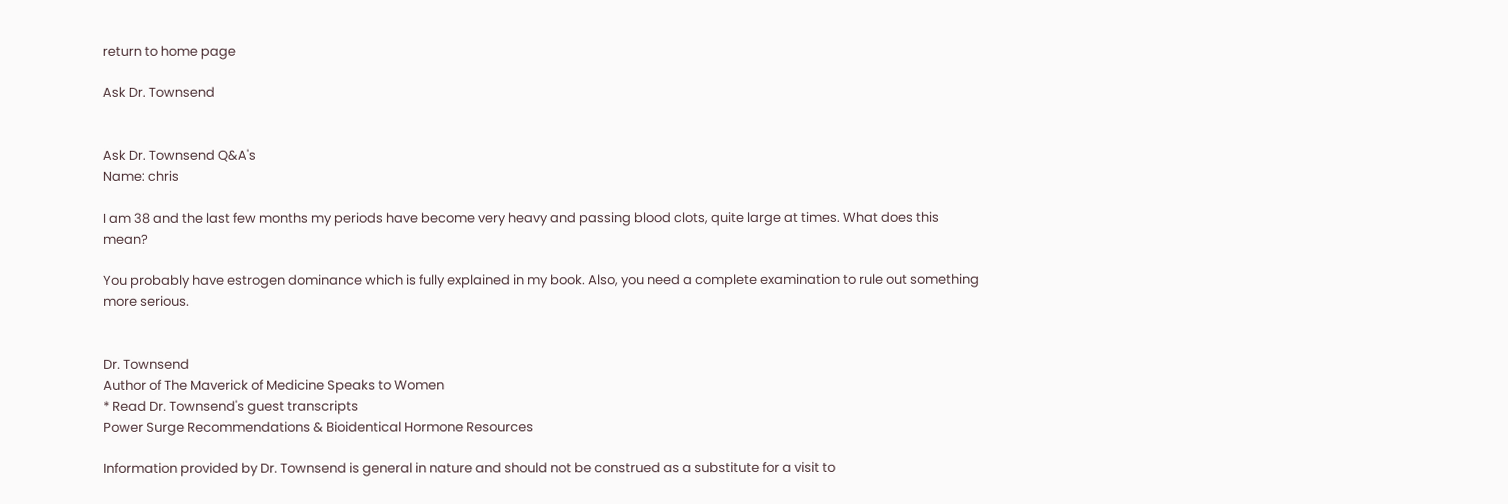return to home page

Ask Dr. Townsend


Ask Dr. Townsend Q&A's
Name: chris

I am 38 and the last few months my periods have become very heavy and passing blood clots, quite large at times. What does this mean?

You probably have estrogen dominance which is fully explained in my book. Also, you need a complete examination to rule out something more serious.


Dr. Townsend
Author of The Maverick of Medicine Speaks to Women
* Read Dr. Townsend's guest transcripts
Power Surge Recommendations & Bioidentical Hormone Resources

Information provided by Dr. Townsend is general in nature and should not be construed as a substitute for a visit to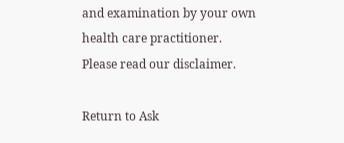and examination by your own health care practitioner.
Please read our disclaimer.

Return to Ask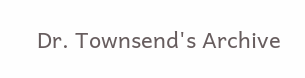Dr. Townsend's Archive